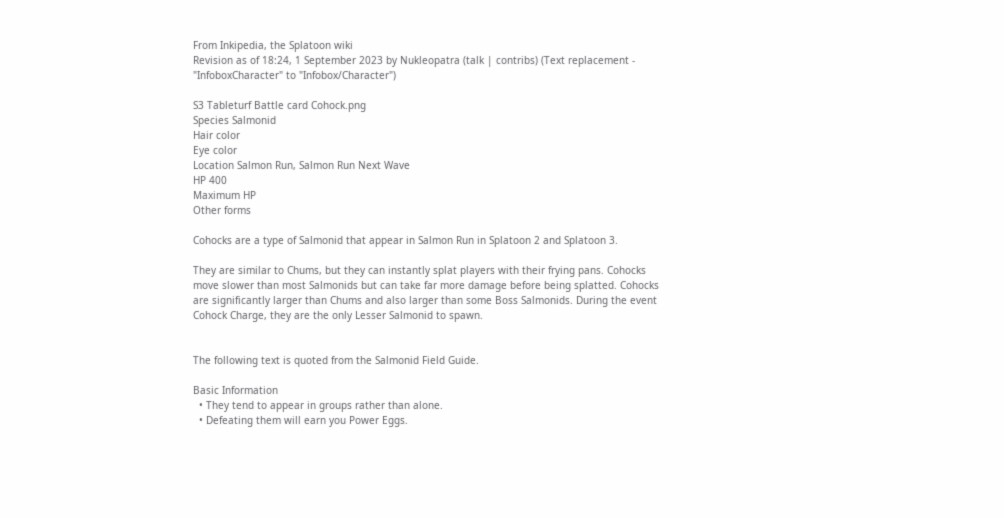From Inkipedia, the Splatoon wiki
Revision as of 18:24, 1 September 2023 by Nukleopatra (talk | contribs) (Text replacement - "InfoboxCharacter" to "Infobox/Character")

S3 Tableturf Battle card Cohock.png
Species Salmonid
Hair color
Eye color
Location Salmon Run, Salmon Run Next Wave
HP 400
Maximum HP
Other forms

Cohocks are a type of Salmonid that appear in Salmon Run in Splatoon 2 and Splatoon 3.

They are similar to Chums, but they can instantly splat players with their frying pans. Cohocks move slower than most Salmonids but can take far more damage before being splatted. Cohocks are significantly larger than Chums and also larger than some Boss Salmonids. During the event Cohock Charge, they are the only Lesser Salmonid to spawn.


The following text is quoted from the Salmonid Field Guide.

Basic Information
  • They tend to appear in groups rather than alone.
  • Defeating them will earn you Power Eggs.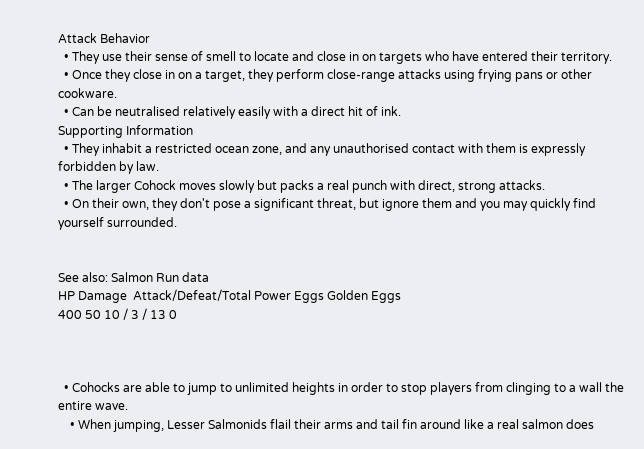Attack Behavior
  • They use their sense of smell to locate and close in on targets who have entered their territory.
  • Once they close in on a target, they perform close-range attacks using frying pans or other cookware.
  • Can be neutralised relatively easily with a direct hit of ink.
Supporting Information
  • They inhabit a restricted ocean zone, and any unauthorised contact with them is expressly forbidden by law.
  • The larger Cohock moves slowly but packs a real punch with direct, strong attacks.
  • On their own, they don't pose a significant threat, but ignore them and you may quickly find yourself surrounded.


See also: Salmon Run data
HP Damage  Attack/Defeat/Total Power Eggs Golden Eggs
400 50 10 / 3 / 13 0



  • Cohocks are able to jump to unlimited heights in order to stop players from clinging to a wall the entire wave.
    • When jumping, Lesser Salmonids flail their arms and tail fin around like a real salmon does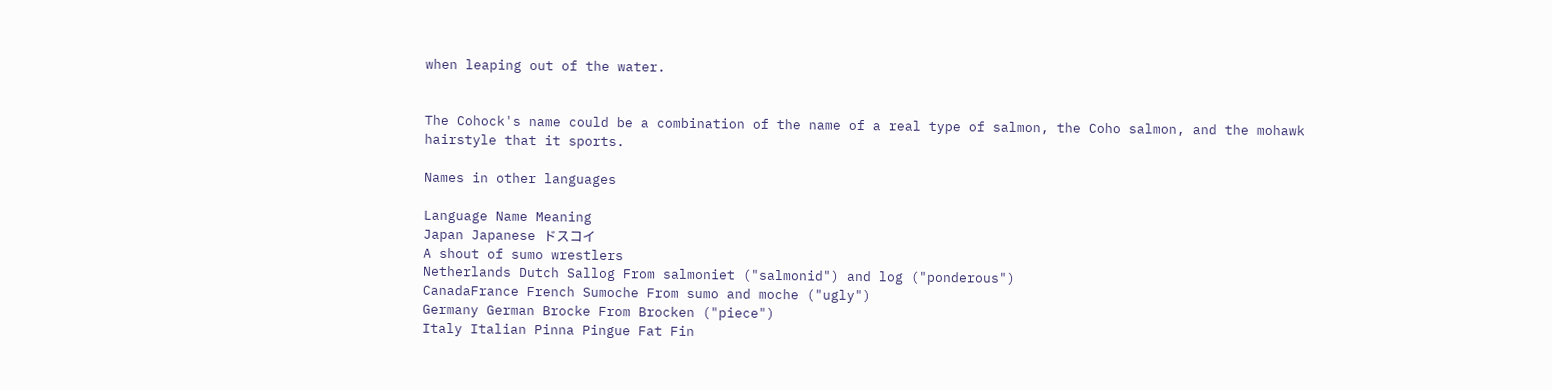when leaping out of the water.


The Cohock's name could be a combination of the name of a real type of salmon, the Coho salmon, and the mohawk hairstyle that it sports.

Names in other languages

Language Name Meaning
Japan Japanese ドスコイ
A shout of sumo wrestlers
Netherlands Dutch Sallog From salmoniet ("salmonid") and log ("ponderous")
CanadaFrance French Sumoche From sumo and moche ("ugly")
Germany German Brocke From Brocken ("piece")
Italy Italian Pinna Pingue Fat Fin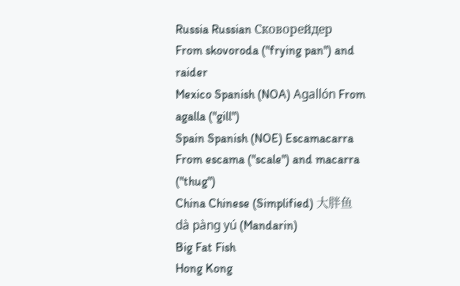Russia Russian Сковорейдер
From skovoroda ("frying pan") and raider
Mexico Spanish (NOA) Agallón From agalla ("gill")
Spain Spanish (NOE) Escamacarra From escama ("scale") and macarra ("thug")
China Chinese (Simplified) 大胖鱼
dà pàng yú (Mandarin)
Big Fat Fish
Hong Kong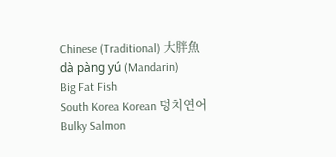Chinese (Traditional) 大胖魚
dà pàng yú (Mandarin)
Big Fat Fish
South Korea Korean 덩치연어
Bulky Salmon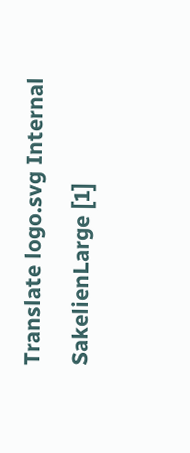Translate logo.svg Internal SakelienLarge [1]